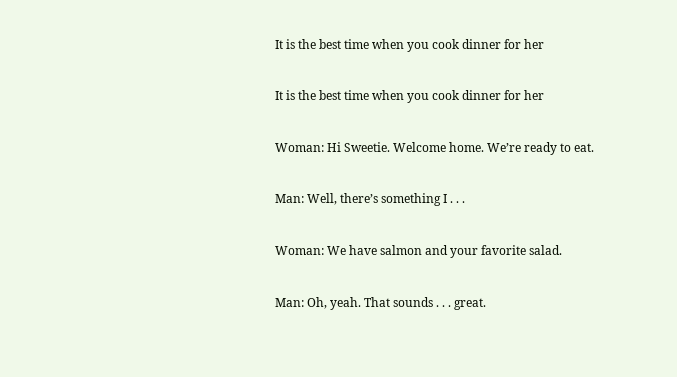It is the best time when you cook dinner for her

It is the best time when you cook dinner for her

Woman: Hi Sweetie. Welcome home. We’re ready to eat.

Man: Well, there’s something I . . .

Woman: We have salmon and your favorite salad.

Man: Oh, yeah. That sounds . . . great.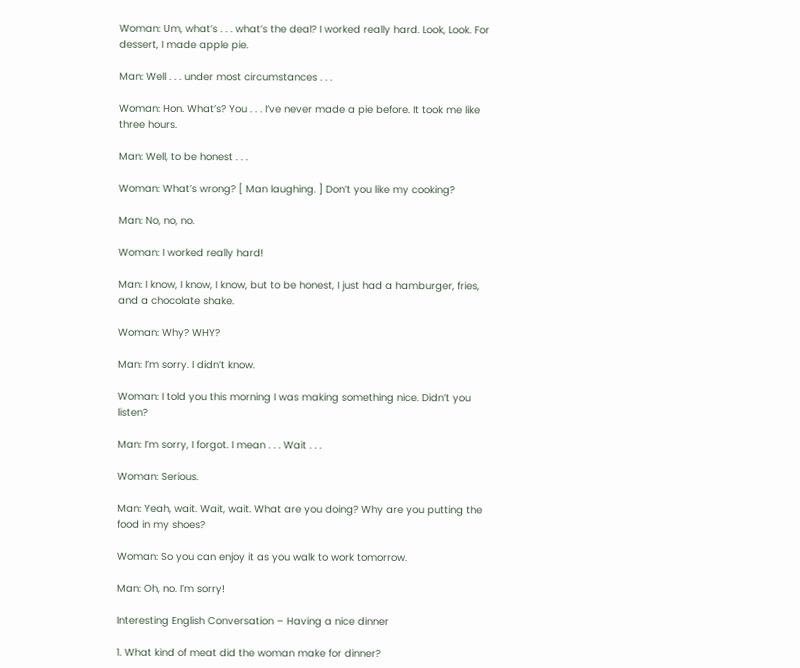Woman: Um, what’s . . . what’s the deal? I worked really hard. Look, Look. For dessert, I made apple pie.

Man: Well . . . under most circumstances . . .

Woman: Hon. What’s? You . . . I’ve never made a pie before. It took me like three hours.

Man: Well, to be honest . . .

Woman: What’s wrong? [ Man laughing. ] Don’t you like my cooking?

Man: No, no, no.

Woman: I worked really hard!

Man: I know, I know, I know, but to be honest, I just had a hamburger, fries, and a chocolate shake.

Woman: Why? WHY?

Man: I’m sorry. I didn’t know.

Woman: I told you this morning I was making something nice. Didn’t you listen?

Man: I’m sorry, I forgot. I mean . . . Wait . . .

Woman: Serious.

Man: Yeah, wait. Wait, wait. What are you doing? Why are you putting the food in my shoes?

Woman: So you can enjoy it as you walk to work tomorrow.

Man: Oh, no. I’m sorry!

Interesting English Conversation – Having a nice dinner

1. What kind of meat did the woman make for dinner?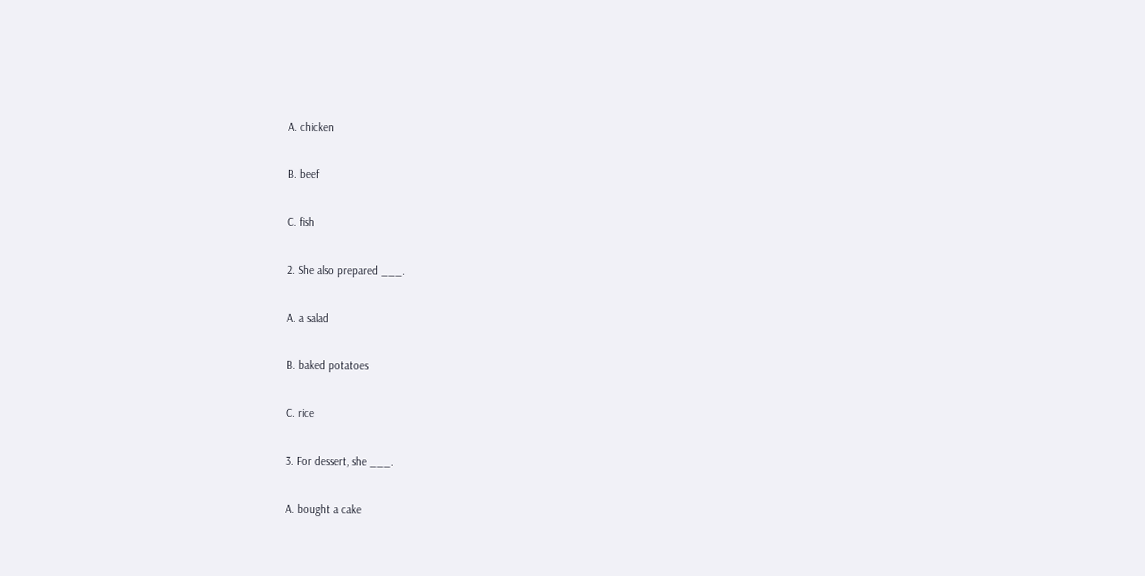A. chicken

B. beef

C. fish

2. She also prepared ___.

A. a salad

B. baked potatoes

C. rice

3. For dessert, she ___.

A. bought a cake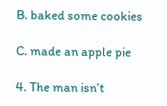B. baked some cookies

C. made an apple pie

4. The man isn’t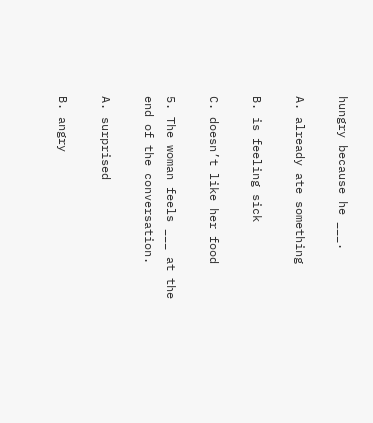hungry because he ___.

A. already ate something

B. is feeling sick

C. doesn’t like her food

5. The woman feels ___ at the end of the conversation.

A. surprised

B. angry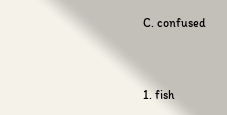C. confused


1. fish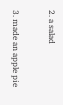2. a salad

3. made an apple pie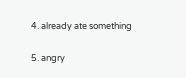4. already ate something

5. angry